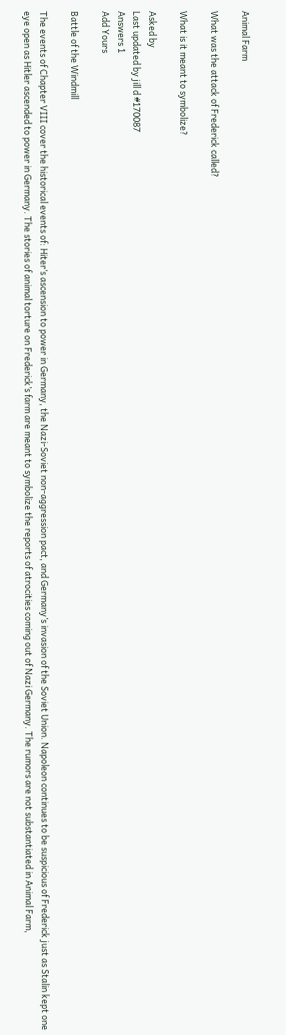Animal Farm

What was the attack of Frederick called?

What is it meant to symbolize?

Asked by
Last updated by jill d #170087
Answers 1
Add Yours

Battle of the Windmill

The events of Chapter VIII cover the historical events of: Hiter’s ascension to power in Germany, the Nazi-Soviet non-aggression pact, and Germany’s invasion of the Soviet Union. Napoleon continues to be suspicious of Frederick just as Stalin kept one eye open as Hitler ascended to power in Germany. The stories of animal torture on Frederick’s farm are meant to symbolize the reports of atrocities coming out of Nazi Germany. The rumors are not substantiated in Animal Farm,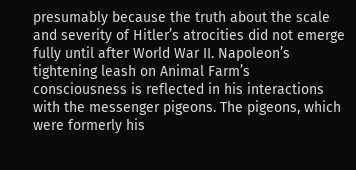presumably because the truth about the scale and severity of Hitler’s atrocities did not emerge fully until after World War II. Napoleon’s tightening leash on Animal Farm’s consciousness is reflected in his interactions with the messenger pigeons. The pigeons, which were formerly his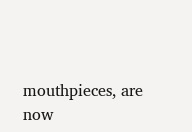mouthpieces, are now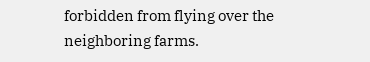forbidden from flying over the neighboring farms.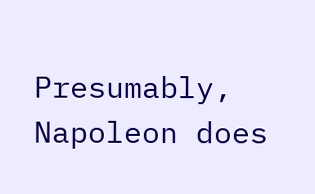Presumably, Napoleon does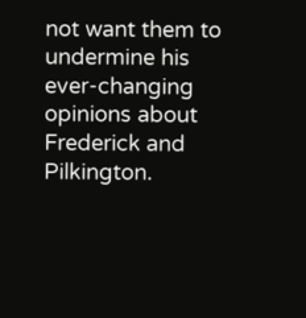not want them to undermine his ever-changing opinions about Frederick and Pilkington.